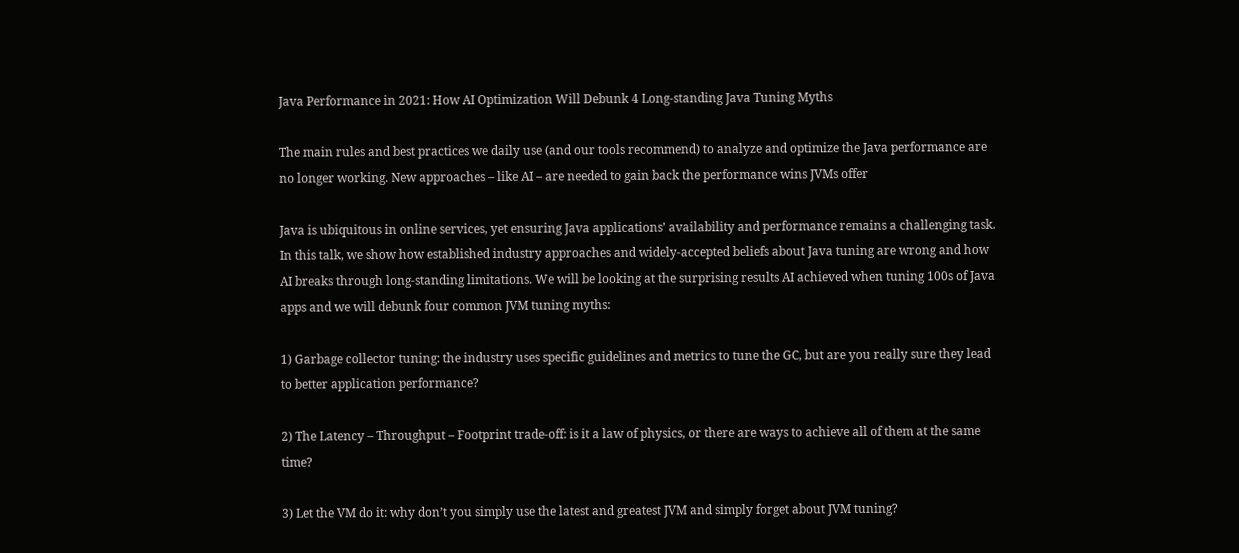Java Performance in 2021: How AI Optimization Will Debunk 4 Long-standing Java Tuning Myths

The main rules and best practices we daily use (and our tools recommend) to analyze and optimize the Java performance are no longer working. New approaches – like AI – are needed to gain back the performance wins JVMs offer

Java is ubiquitous in online services, yet ensuring Java applications’ availability and performance remains a challenging task. In this talk, we show how established industry approaches and widely-accepted beliefs about Java tuning are wrong and how AI breaks through long-standing limitations. We will be looking at the surprising results AI achieved when tuning 100s of Java apps and we will debunk four common JVM tuning myths:

1) Garbage collector tuning: the industry uses specific guidelines and metrics to tune the GC, but are you really sure they lead to better application performance?

2) The Latency – Throughput – Footprint trade-off: is it a law of physics, or there are ways to achieve all of them at the same time?

3) Let the VM do it: why don’t you simply use the latest and greatest JVM and simply forget about JVM tuning?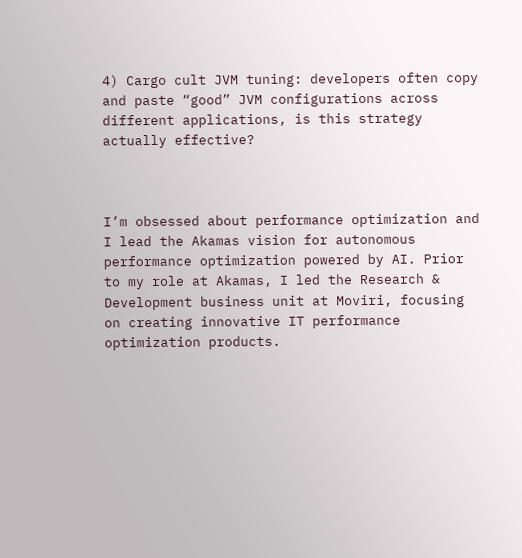4) Cargo cult JVM tuning: developers often copy and paste “good” JVM configurations across different applications, is this strategy actually effective?



I’m obsessed about performance optimization and I lead the Akamas vision for autonomous performance optimization powered by AI. Prior to my role at Akamas, I led the Research & Development business unit at Moviri, focusing on creating innovative IT performance optimization products.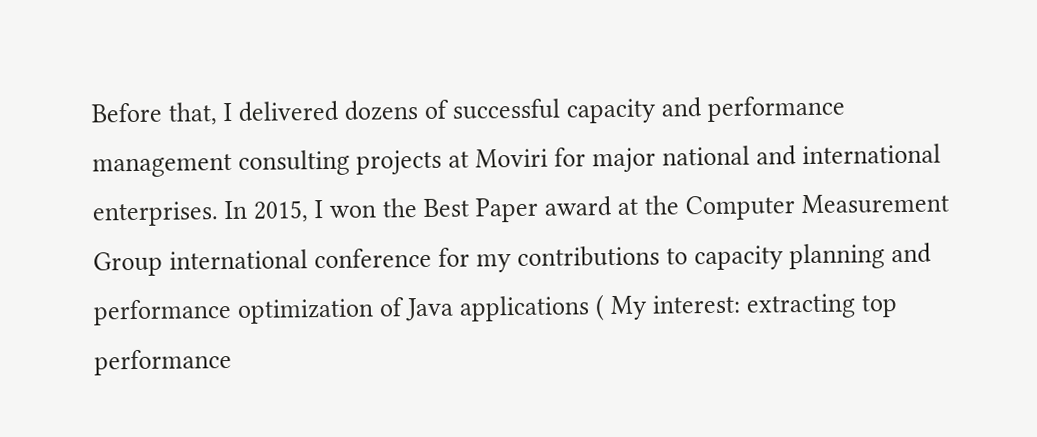Before that, I delivered dozens of successful capacity and performance management consulting projects at Moviri for major national and international enterprises. In 2015, I won the Best Paper award at the Computer Measurement Group international conference for my contributions to capacity planning and performance optimization of Java applications ( My interest: extracting top performance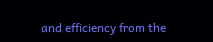and efficiency from the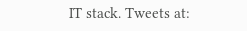IT stack. Tweets at: